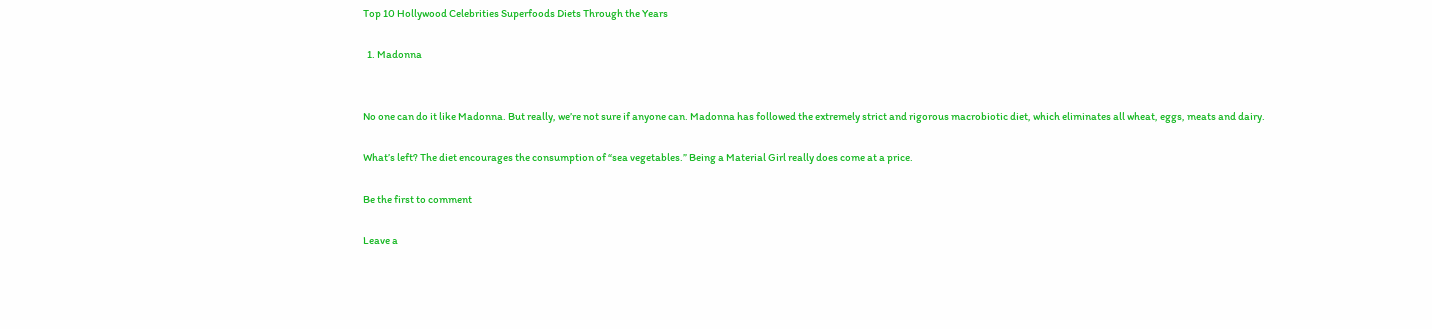Top 10 Hollywood Celebrities Superfoods Diets Through the Years

  1. Madonna


No one can do it like Madonna. But really, we’re not sure if anyone can. Madonna has followed the extremely strict and rigorous macrobiotic diet, which eliminates all wheat, eggs, meats and dairy.

What’s left? The diet encourages the consumption of “sea vegetables.” Being a Material Girl really does come at a price.

Be the first to comment

Leave a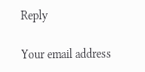Reply

Your email address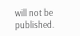will not be published.